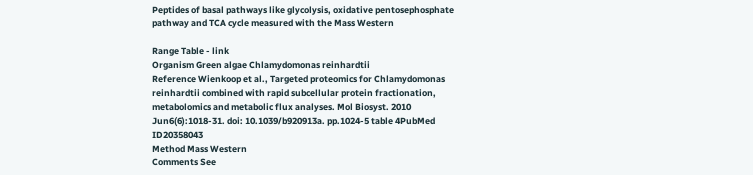Peptides of basal pathways like glycolysis, oxidative pentosephosphate pathway and TCA cycle measured with the Mass Western

Range Table - link
Organism Green algae Chlamydomonas reinhardtii
Reference Wienkoop et al., Targeted proteomics for Chlamydomonas reinhardtii combined with rapid subcellular protein fractionation, metabolomics and metabolic flux analyses. Mol Biosyst. 2010 Jun6(6):1018-31. doi: 10.1039/b920913a. pp.1024-5 table 4PubMed ID20358043
Method Mass Western
Comments See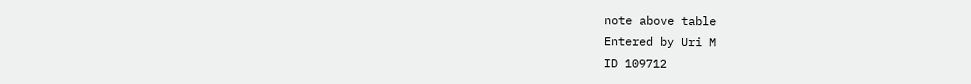note above table
Entered by Uri M
ID 109712